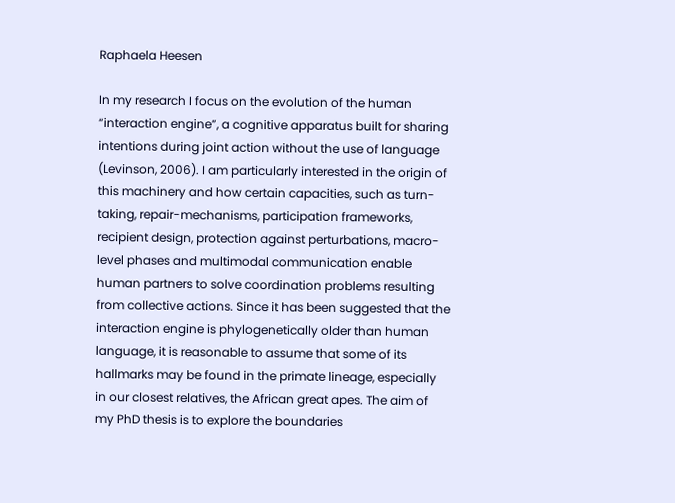Raphaela Heesen

In my research I focus on the evolution of the human “interaction engine”, a cognitive apparatus built for sharing intentions during joint action without the use of language (Levinson, 2006). I am particularly interested in the origin of this machinery and how certain capacities, such as turn-taking, repair-mechanisms, participation frameworks, recipient design, protection against perturbations, macro-level phases and multimodal communication enable human partners to solve coordination problems resulting from collective actions. Since it has been suggested that the interaction engine is phylogenetically older than human language, it is reasonable to assume that some of its hallmarks may be found in the primate lineage, especially in our closest relatives, the African great apes. The aim of my PhD thesis is to explore the boundaries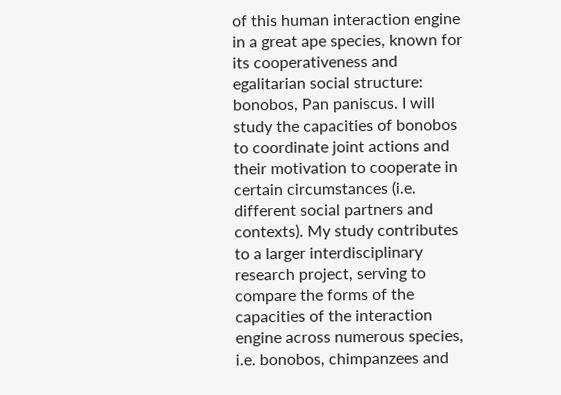of this human interaction engine in a great ape species, known for its cooperativeness and egalitarian social structure: bonobos, Pan paniscus. I will study the capacities of bonobos to coordinate joint actions and their motivation to cooperate in certain circumstances (i.e. different social partners and contexts). My study contributes to a larger interdisciplinary research project, serving to compare the forms of the capacities of the interaction engine across numerous species, i.e. bonobos, chimpanzees and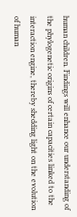human children. Findings will enhance our understanding of the phylogenetic origins of certain capacities linked to the interaction engine, thereby shedding light on the evolution of human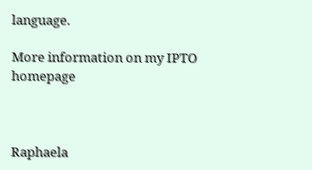language.

More information on my IPTO homepage



Raphaela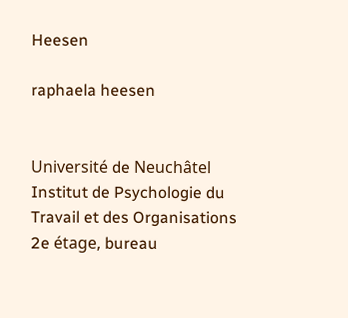Heesen

raphaela heesen


Université de Neuchâtel
Institut de Psychologie du
Travail et des Organisations
2e étage, bureau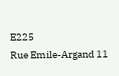E225
Rue Emile-Argand 11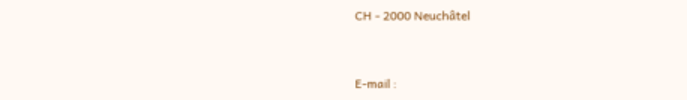CH - 2000 Neuchâtel


E-mail :